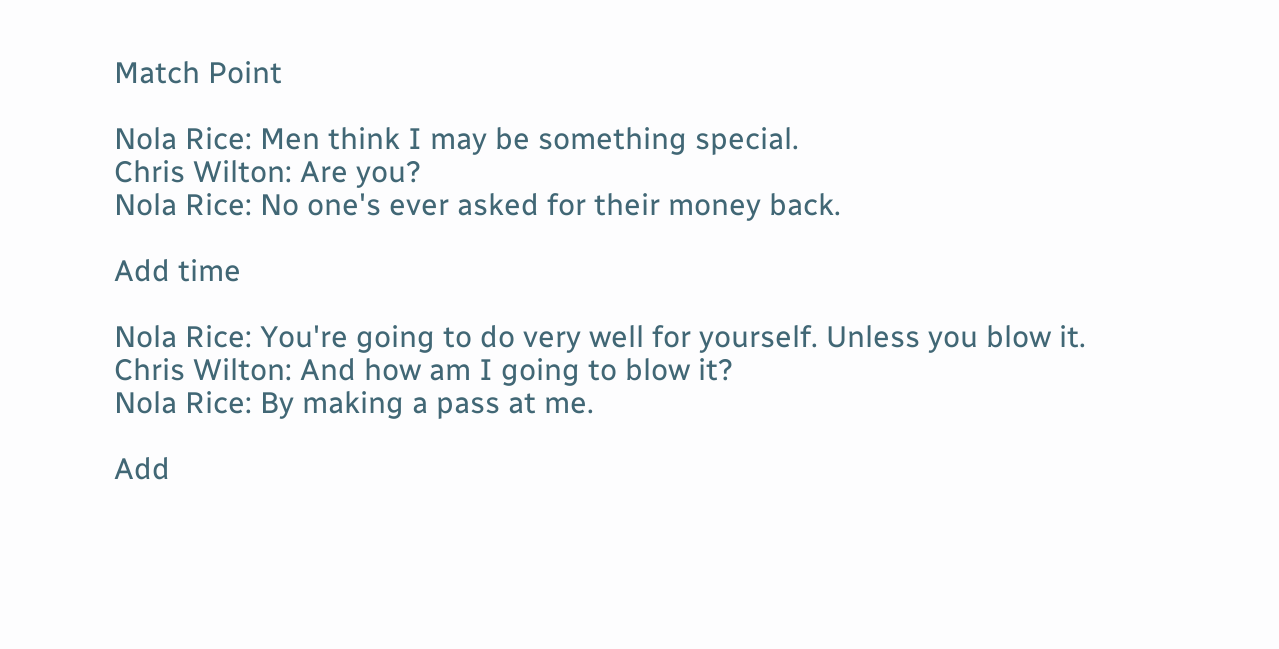Match Point

Nola Rice: Men think I may be something special.
Chris Wilton: Are you?
Nola Rice: No one's ever asked for their money back.

Add time

Nola Rice: You're going to do very well for yourself. Unless you blow it.
Chris Wilton: And how am I going to blow it?
Nola Rice: By making a pass at me.

Add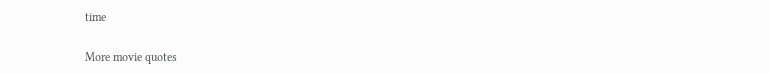time

More movie quotes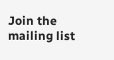Join the mailing list